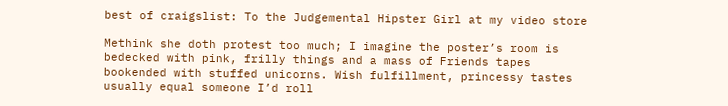best of craigslist: To the Judgemental Hipster Girl at my video store

Methink she doth protest too much; I imagine the poster’s room is bedecked with pink, frilly things and a mass of Friends tapes bookended with stuffed unicorns. Wish fulfillment, princessy tastes usually equal someone I’d roll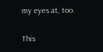my eyes at, too.

This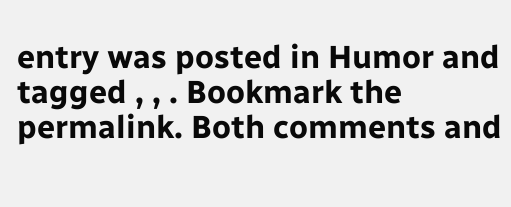entry was posted in Humor and tagged , , . Bookmark the permalink. Both comments and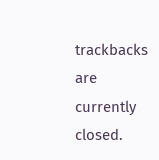trackbacks are currently closed.